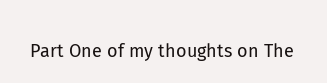Part One of my thoughts on The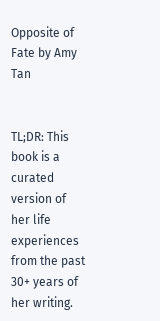Opposite of Fate by Amy Tan


TL;DR: This book is a curated version of her life experiences from the past 30+ years of her writing.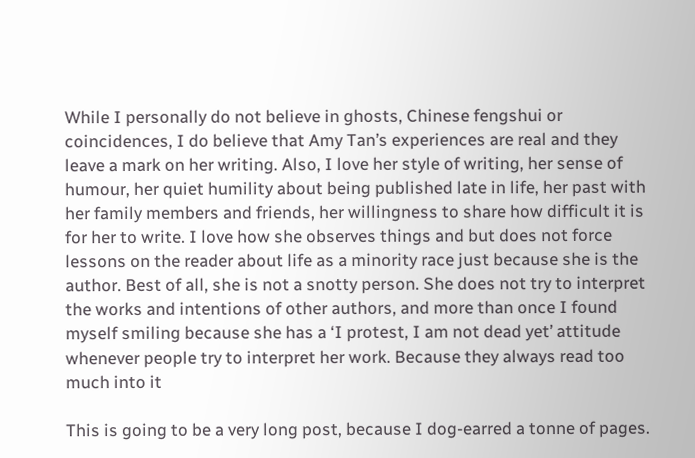While I personally do not believe in ghosts, Chinese fengshui or coincidences, I do believe that Amy Tan’s experiences are real and they leave a mark on her writing. Also, I love her style of writing, her sense of humour, her quiet humility about being published late in life, her past with her family members and friends, her willingness to share how difficult it is for her to write. I love how she observes things and but does not force lessons on the reader about life as a minority race just because she is the author. Best of all, she is not a snotty person. She does not try to interpret the works and intentions of other authors, and more than once I found myself smiling because she has a ‘I protest, I am not dead yet’ attitude whenever people try to interpret her work. Because they always read too much into it

This is going to be a very long post, because I dog-earred a tonne of pages.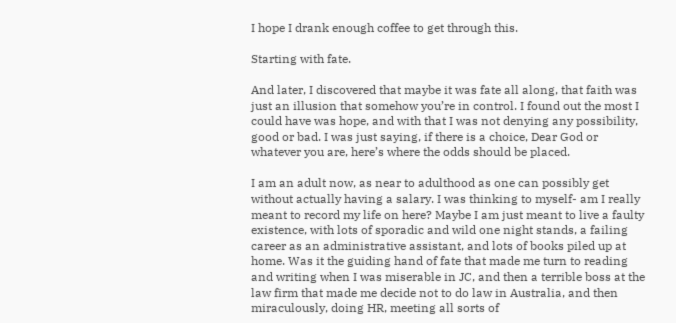I hope I drank enough coffee to get through this.

Starting with fate.

And later, I discovered that maybe it was fate all along, that faith was just an illusion that somehow you’re in control. I found out the most I could have was hope, and with that I was not denying any possibility, good or bad. I was just saying, if there is a choice, Dear God or whatever you are, here’s where the odds should be placed.

I am an adult now, as near to adulthood as one can possibly get without actually having a salary. I was thinking to myself- am I really meant to record my life on here? Maybe I am just meant to live a faulty existence, with lots of sporadic and wild one night stands, a failing career as an administrative assistant, and lots of books piled up at home. Was it the guiding hand of fate that made me turn to reading and writing when I was miserable in JC, and then a terrible boss at the law firm that made me decide not to do law in Australia, and then miraculously, doing HR, meeting all sorts of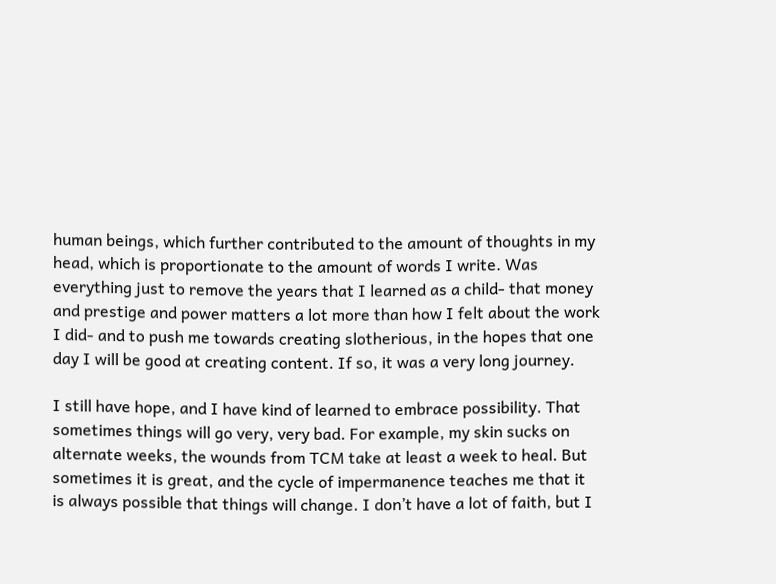human beings, which further contributed to the amount of thoughts in my head, which is proportionate to the amount of words I write. Was everything just to remove the years that I learned as a child- that money and prestige and power matters a lot more than how I felt about the work I did- and to push me towards creating slotherious, in the hopes that one day I will be good at creating content. If so, it was a very long journey.

I still have hope, and I have kind of learned to embrace possibility. That sometimes things will go very, very bad. For example, my skin sucks on alternate weeks, the wounds from TCM take at least a week to heal. But sometimes it is great, and the cycle of impermanence teaches me that it is always possible that things will change. I don’t have a lot of faith, but I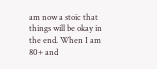am now a stoic that things will be okay in the end. When I am 80+ and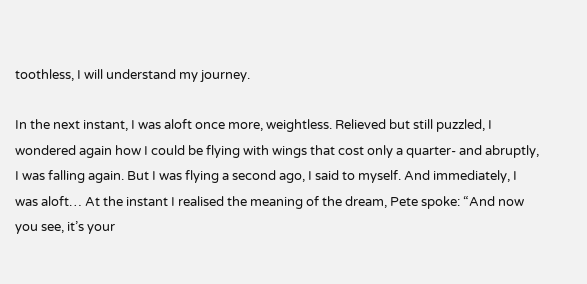toothless, I will understand my journey.

In the next instant, I was aloft once more, weightless. Relieved but still puzzled, I wondered again how I could be flying with wings that cost only a quarter- and abruptly, I was falling again. But I was flying a second ago, I said to myself. And immediately, I was aloft… At the instant I realised the meaning of the dream, Pete spoke: “And now you see, it’s your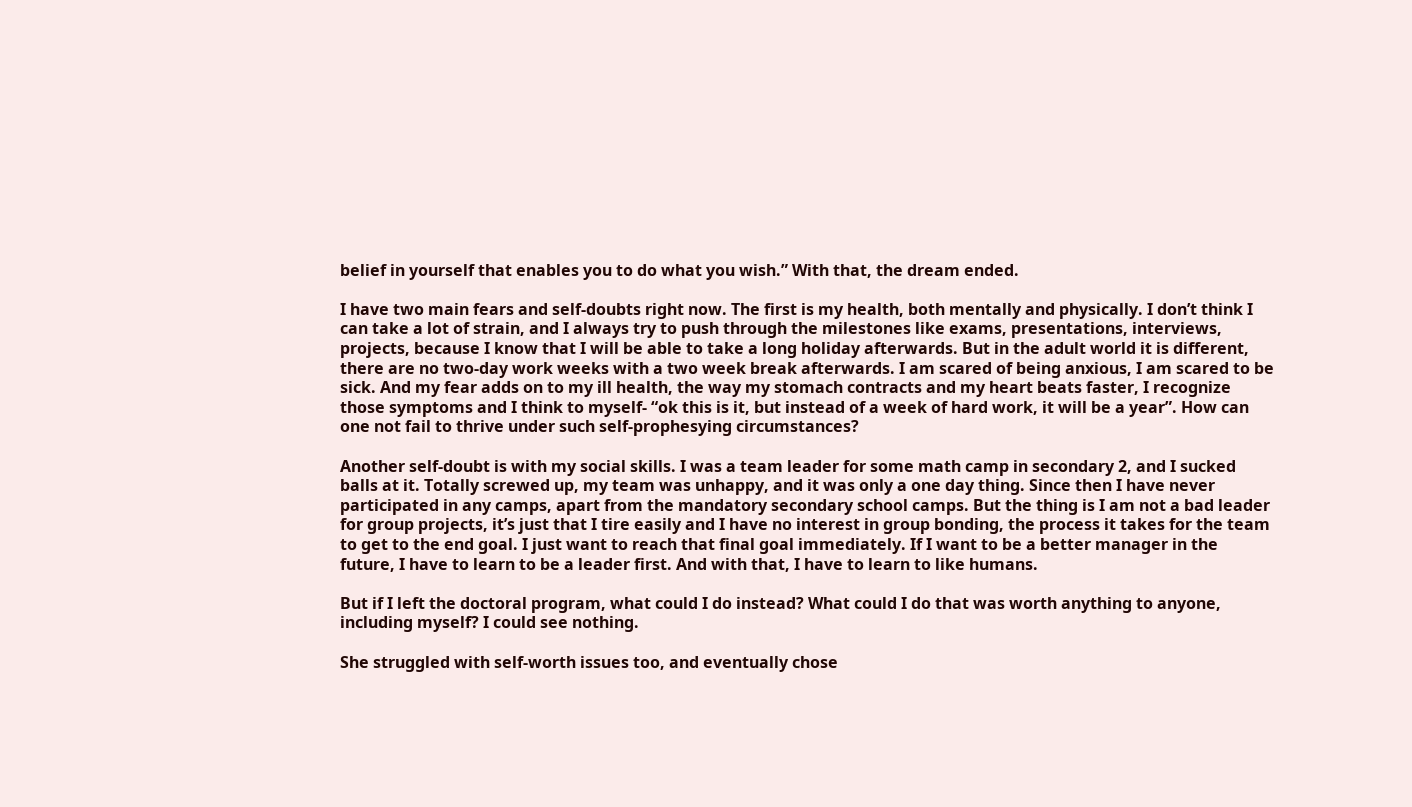belief in yourself that enables you to do what you wish.” With that, the dream ended.

I have two main fears and self-doubts right now. The first is my health, both mentally and physically. I don’t think I can take a lot of strain, and I always try to push through the milestones like exams, presentations, interviews, projects, because I know that I will be able to take a long holiday afterwards. But in the adult world it is different, there are no two-day work weeks with a two week break afterwards. I am scared of being anxious, I am scared to be sick. And my fear adds on to my ill health, the way my stomach contracts and my heart beats faster, I recognize those symptoms and I think to myself- “ok this is it, but instead of a week of hard work, it will be a year”. How can one not fail to thrive under such self-prophesying circumstances?

Another self-doubt is with my social skills. I was a team leader for some math camp in secondary 2, and I sucked balls at it. Totally screwed up, my team was unhappy, and it was only a one day thing. Since then I have never participated in any camps, apart from the mandatory secondary school camps. But the thing is I am not a bad leader for group projects, it’s just that I tire easily and I have no interest in group bonding, the process it takes for the team to get to the end goal. I just want to reach that final goal immediately. If I want to be a better manager in the future, I have to learn to be a leader first. And with that, I have to learn to like humans.

But if I left the doctoral program, what could I do instead? What could I do that was worth anything to anyone, including myself? I could see nothing.

She struggled with self-worth issues too, and eventually chose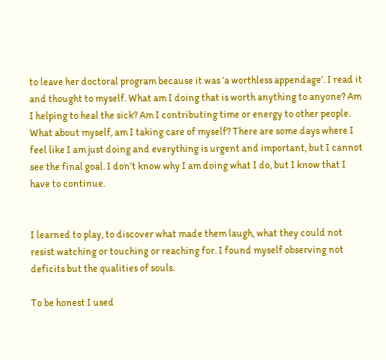to leave her doctoral program because it was ‘a worthless appendage’. I read it and thought to myself. What am I doing that is worth anything to anyone? Am I helping to heal the sick? Am I contributing time or energy to other people. What about myself, am I taking care of myself? There are some days where I feel like I am just doing and everything is urgent and important, but I cannot see the final goal. I don’t know why I am doing what I do, but I know that I have to continue.


I learned to play, to discover what made them laugh, what they could not resist watching or touching or reaching for. I found myself observing not deficits but the qualities of souls.

To be honest I used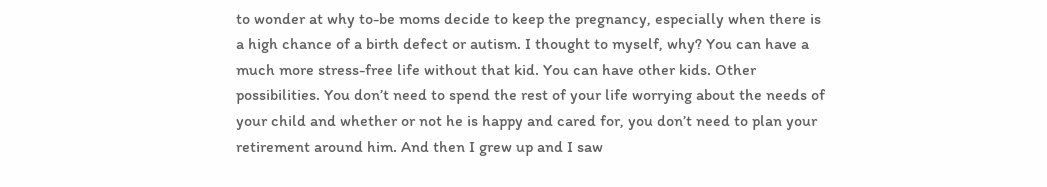to wonder at why to-be moms decide to keep the pregnancy, especially when there is a high chance of a birth defect or autism. I thought to myself, why? You can have a much more stress-free life without that kid. You can have other kids. Other possibilities. You don’t need to spend the rest of your life worrying about the needs of your child and whether or not he is happy and cared for, you don’t need to plan your retirement around him. And then I grew up and I saw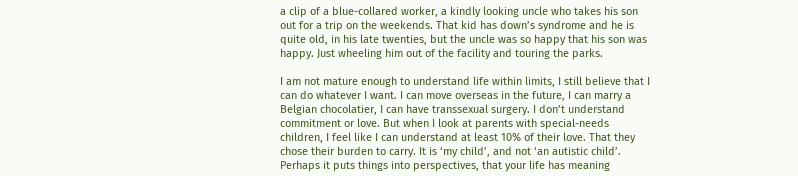a clip of a blue-collared worker, a kindly looking uncle who takes his son out for a trip on the weekends. That kid has down’s syndrome and he is quite old, in his late twenties, but the uncle was so happy that his son was happy. Just wheeling him out of the facility and touring the parks.

I am not mature enough to understand life within limits, I still believe that I can do whatever I want. I can move overseas in the future, I can marry a Belgian chocolatier, I can have transsexual surgery. I don’t understand commitment or love. But when I look at parents with special-needs children, I feel like I can understand at least 10% of their love. That they chose their burden to carry. It is ‘my child’, and not ‘an autistic child’. Perhaps it puts things into perspectives, that your life has meaning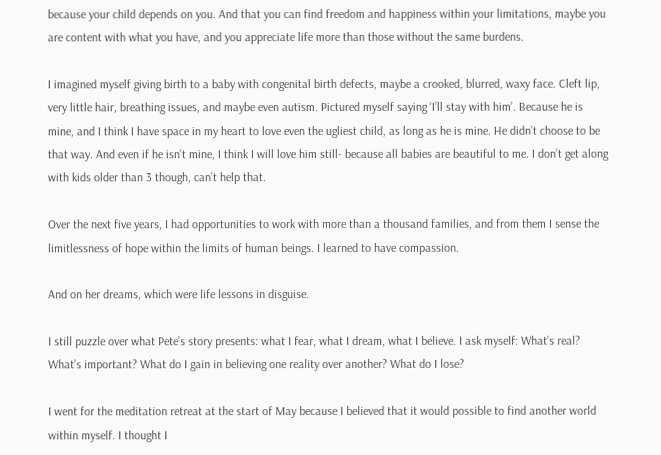because your child depends on you. And that you can find freedom and happiness within your limitations, maybe you are content with what you have, and you appreciate life more than those without the same burdens.

I imagined myself giving birth to a baby with congenital birth defects, maybe a crooked, blurred, waxy face. Cleft lip, very little hair, breathing issues, and maybe even autism. Pictured myself saying ‘I’ll stay with him’. Because he is mine, and I think I have space in my heart to love even the ugliest child, as long as he is mine. He didn’t choose to be that way. And even if he isn’t mine, I think I will love him still- because all babies are beautiful to me. I don’t get along with kids older than 3 though, can’t help that.

Over the next five years, I had opportunities to work with more than a thousand families, and from them I sense the limitlessness of hope within the limits of human beings. I learned to have compassion.

And on her dreams, which were life lessons in disguise.

I still puzzle over what Pete’s story presents: what I fear, what I dream, what I believe. I ask myself: What’s real? What’s important? What do I gain in believing one reality over another? What do I lose?

I went for the meditation retreat at the start of May because I believed that it would possible to find another world within myself. I thought I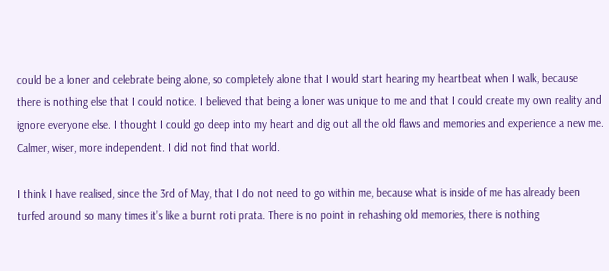could be a loner and celebrate being alone, so completely alone that I would start hearing my heartbeat when I walk, because there is nothing else that I could notice. I believed that being a loner was unique to me and that I could create my own reality and ignore everyone else. I thought I could go deep into my heart and dig out all the old flaws and memories and experience a new me. Calmer, wiser, more independent. I did not find that world.

I think I have realised, since the 3rd of May, that I do not need to go within me, because what is inside of me has already been turfed around so many times it’s like a burnt roti prata. There is no point in rehashing old memories, there is nothing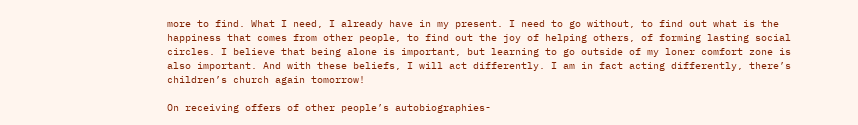more to find. What I need, I already have in my present. I need to go without, to find out what is the happiness that comes from other people, to find out the joy of helping others, of forming lasting social circles. I believe that being alone is important, but learning to go outside of my loner comfort zone is also important. And with these beliefs, I will act differently. I am in fact acting differently, there’s children’s church again tomorrow!

On receiving offers of other people’s autobiographies-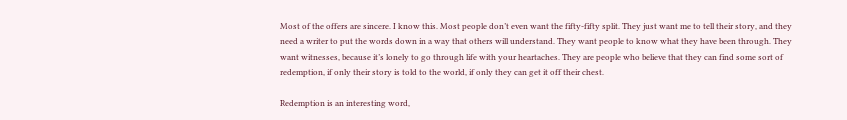Most of the offers are sincere. I know this. Most people don’t even want the fifty-fifty split. They just want me to tell their story, and they need a writer to put the words down in a way that others will understand. They want people to know what they have been through. They want witnesses, because it’s lonely to go through life with your heartaches. They are people who believe that they can find some sort of redemption, if only their story is told to the world, if only they can get it off their chest.

Redemption is an interesting word,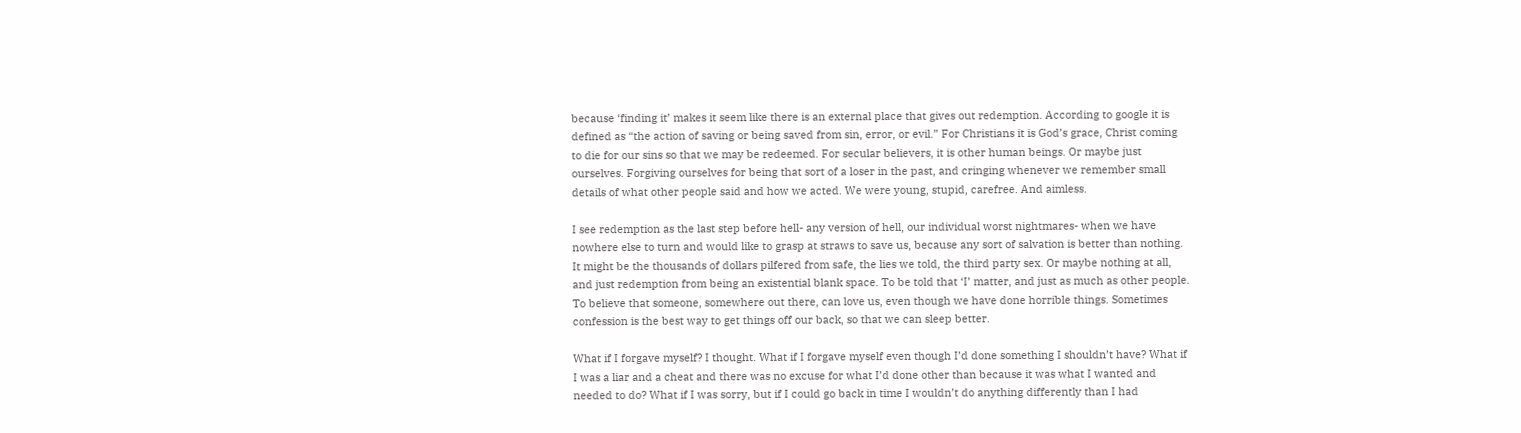because ‘finding it’ makes it seem like there is an external place that gives out redemption. According to google it is defined as “the action of saving or being saved from sin, error, or evil.” For Christians it is God’s grace, Christ coming to die for our sins so that we may be redeemed. For secular believers, it is other human beings. Or maybe just ourselves. Forgiving ourselves for being that sort of a loser in the past, and cringing whenever we remember small details of what other people said and how we acted. We were young, stupid, carefree. And aimless.

I see redemption as the last step before hell- any version of hell, our individual worst nightmares- when we have nowhere else to turn and would like to grasp at straws to save us, because any sort of salvation is better than nothing. It might be the thousands of dollars pilfered from safe, the lies we told, the third party sex. Or maybe nothing at all, and just redemption from being an existential blank space. To be told that ‘I’ matter, and just as much as other people. To believe that someone, somewhere out there, can love us, even though we have done horrible things. Sometimes confession is the best way to get things off our back, so that we can sleep better.

What if I forgave myself? I thought. What if I forgave myself even though I’d done something I shouldn’t have? What if I was a liar and a cheat and there was no excuse for what I’d done other than because it was what I wanted and needed to do? What if I was sorry, but if I could go back in time I wouldn’t do anything differently than I had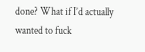done? What if I’d actually wanted to fuck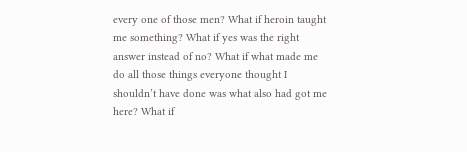every one of those men? What if heroin taught me something? What if yes was the right answer instead of no? What if what made me do all those things everyone thought I shouldn’t have done was what also had got me here? What if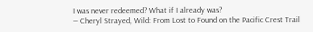I was never redeemed? What if I already was?
― Cheryl Strayed, Wild: From Lost to Found on the Pacific Crest Trail